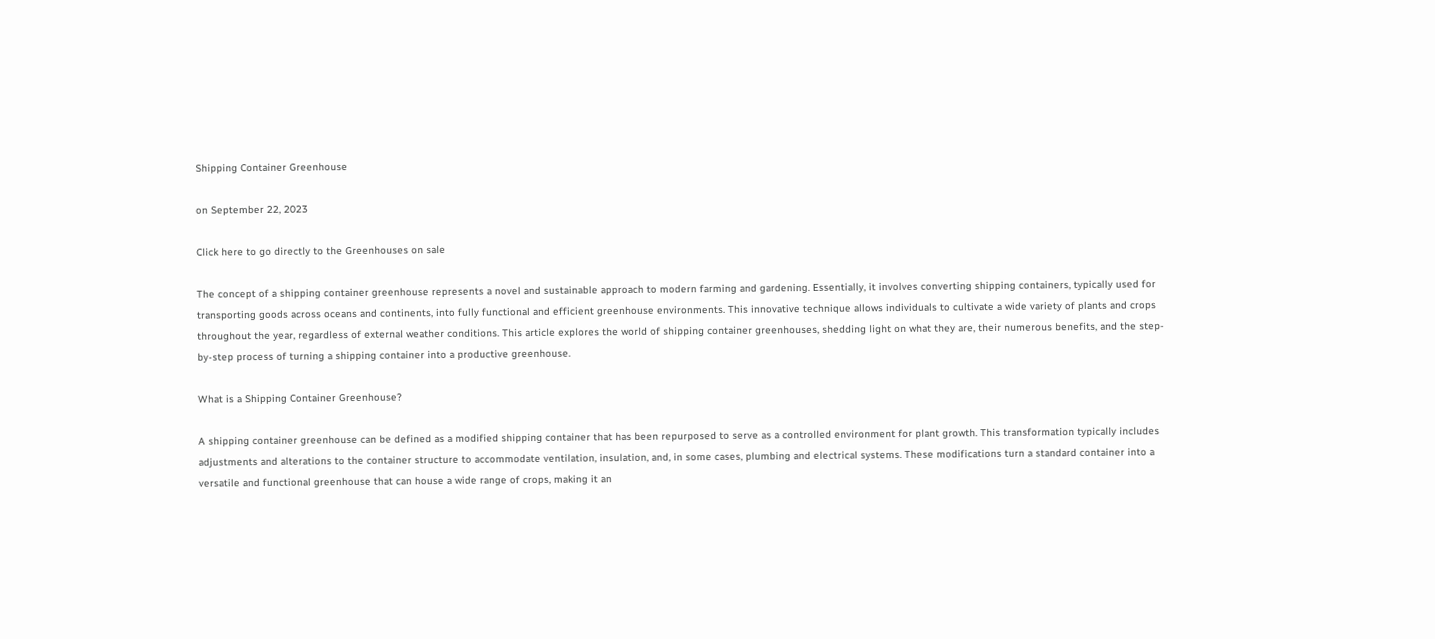Shipping Container Greenhouse

on September 22, 2023

Click here to go directly to the Greenhouses on sale

The concept of a shipping container greenhouse represents a novel and sustainable approach to modern farming and gardening. Essentially, it involves converting shipping containers, typically used for transporting goods across oceans and continents, into fully functional and efficient greenhouse environments. This innovative technique allows individuals to cultivate a wide variety of plants and crops throughout the year, regardless of external weather conditions. This article explores the world of shipping container greenhouses, shedding light on what they are, their numerous benefits, and the step-by-step process of turning a shipping container into a productive greenhouse.

What is a Shipping Container Greenhouse?

A shipping container greenhouse can be defined as a modified shipping container that has been repurposed to serve as a controlled environment for plant growth. This transformation typically includes adjustments and alterations to the container structure to accommodate ventilation, insulation, and, in some cases, plumbing and electrical systems. These modifications turn a standard container into a versatile and functional greenhouse that can house a wide range of crops, making it an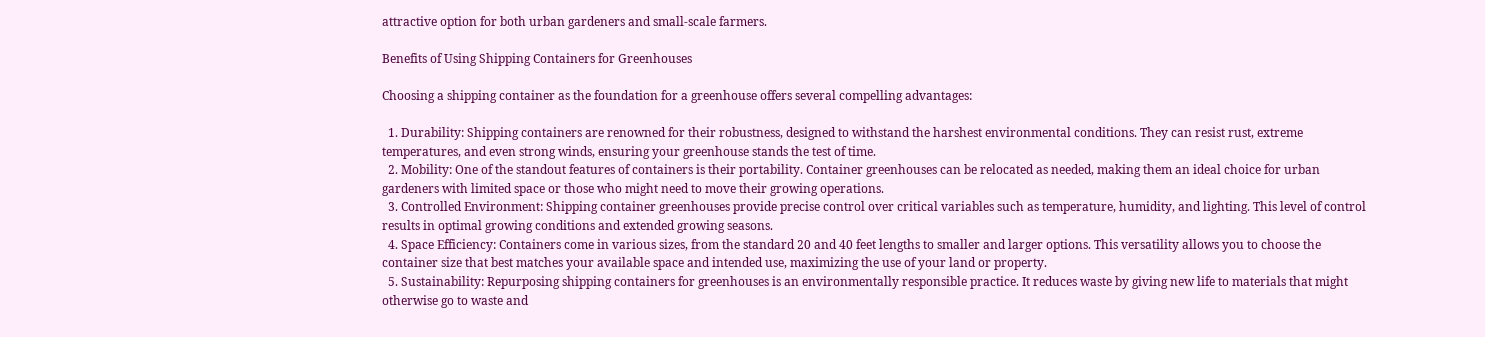attractive option for both urban gardeners and small-scale farmers.

Benefits of Using Shipping Containers for Greenhouses

Choosing a shipping container as the foundation for a greenhouse offers several compelling advantages:

  1. Durability: Shipping containers are renowned for their robustness, designed to withstand the harshest environmental conditions. They can resist rust, extreme temperatures, and even strong winds, ensuring your greenhouse stands the test of time.
  2. Mobility: One of the standout features of containers is their portability. Container greenhouses can be relocated as needed, making them an ideal choice for urban gardeners with limited space or those who might need to move their growing operations.
  3. Controlled Environment: Shipping container greenhouses provide precise control over critical variables such as temperature, humidity, and lighting. This level of control results in optimal growing conditions and extended growing seasons.
  4. Space Efficiency: Containers come in various sizes, from the standard 20 and 40 feet lengths to smaller and larger options. This versatility allows you to choose the container size that best matches your available space and intended use, maximizing the use of your land or property.
  5. Sustainability: Repurposing shipping containers for greenhouses is an environmentally responsible practice. It reduces waste by giving new life to materials that might otherwise go to waste and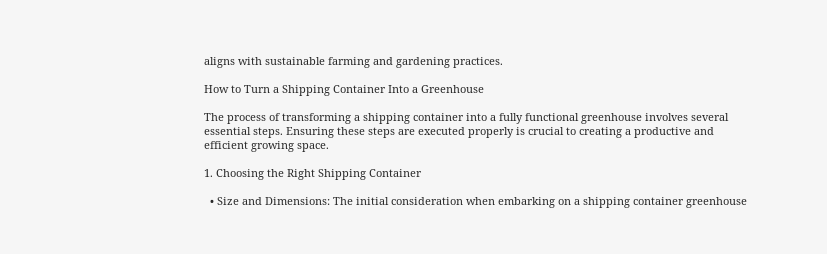aligns with sustainable farming and gardening practices.

How to Turn a Shipping Container Into a Greenhouse

The process of transforming a shipping container into a fully functional greenhouse involves several essential steps. Ensuring these steps are executed properly is crucial to creating a productive and efficient growing space.

1. Choosing the Right Shipping Container

  • Size and Dimensions: The initial consideration when embarking on a shipping container greenhouse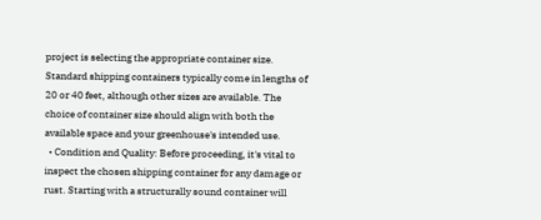project is selecting the appropriate container size. Standard shipping containers typically come in lengths of 20 or 40 feet, although other sizes are available. The choice of container size should align with both the available space and your greenhouse's intended use.
  • Condition and Quality: Before proceeding, it's vital to inspect the chosen shipping container for any damage or rust. Starting with a structurally sound container will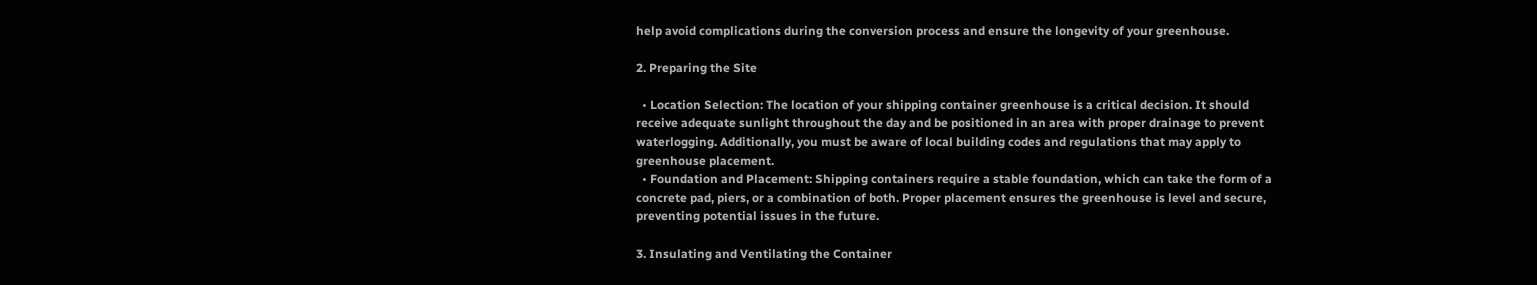help avoid complications during the conversion process and ensure the longevity of your greenhouse.

2. Preparing the Site

  • Location Selection: The location of your shipping container greenhouse is a critical decision. It should receive adequate sunlight throughout the day and be positioned in an area with proper drainage to prevent waterlogging. Additionally, you must be aware of local building codes and regulations that may apply to greenhouse placement.
  • Foundation and Placement: Shipping containers require a stable foundation, which can take the form of a concrete pad, piers, or a combination of both. Proper placement ensures the greenhouse is level and secure, preventing potential issues in the future.

3. Insulating and Ventilating the Container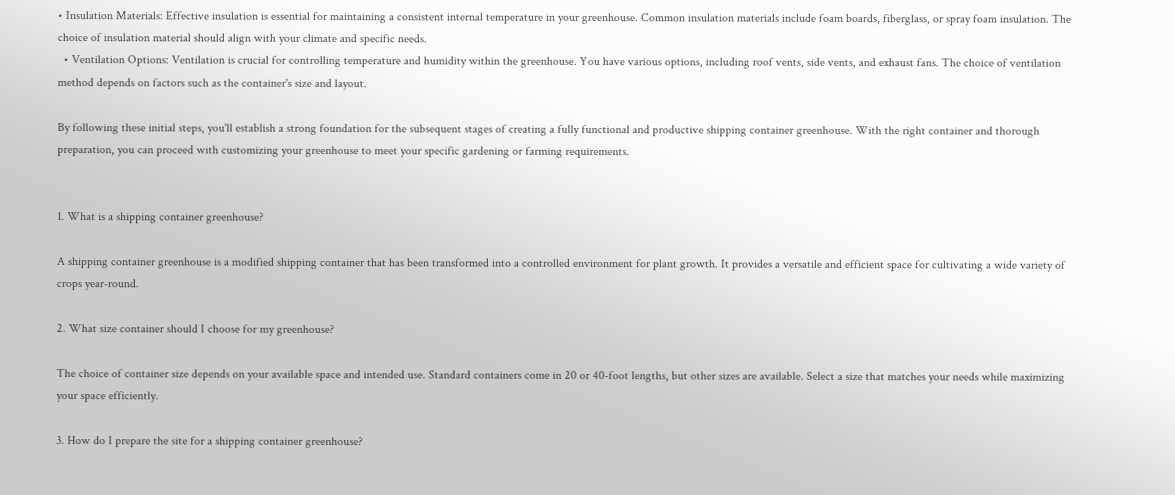• Insulation Materials: Effective insulation is essential for maintaining a consistent internal temperature in your greenhouse. Common insulation materials include foam boards, fiberglass, or spray foam insulation. The choice of insulation material should align with your climate and specific needs.
  • Ventilation Options: Ventilation is crucial for controlling temperature and humidity within the greenhouse. You have various options, including roof vents, side vents, and exhaust fans. The choice of ventilation method depends on factors such as the container's size and layout.

By following these initial steps, you'll establish a strong foundation for the subsequent stages of creating a fully functional and productive shipping container greenhouse. With the right container and thorough preparation, you can proceed with customizing your greenhouse to meet your specific gardening or farming requirements.


1. What is a shipping container greenhouse?

A shipping container greenhouse is a modified shipping container that has been transformed into a controlled environment for plant growth. It provides a versatile and efficient space for cultivating a wide variety of crops year-round.

2. What size container should I choose for my greenhouse?

The choice of container size depends on your available space and intended use. Standard containers come in 20 or 40-foot lengths, but other sizes are available. Select a size that matches your needs while maximizing your space efficiently.

3. How do I prepare the site for a shipping container greenhouse?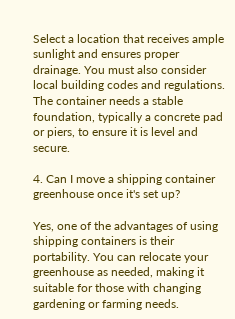Select a location that receives ample sunlight and ensures proper drainage. You must also consider local building codes and regulations. The container needs a stable foundation, typically a concrete pad or piers, to ensure it is level and secure.

4. Can I move a shipping container greenhouse once it's set up?

Yes, one of the advantages of using shipping containers is their portability. You can relocate your greenhouse as needed, making it suitable for those with changing gardening or farming needs.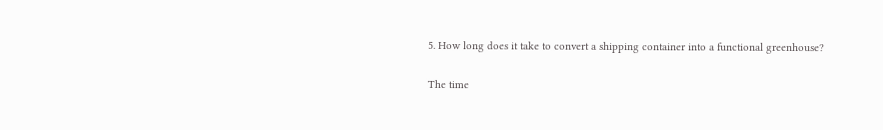5. How long does it take to convert a shipping container into a functional greenhouse?

The time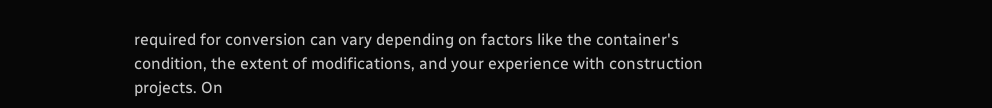required for conversion can vary depending on factors like the container's condition, the extent of modifications, and your experience with construction projects. On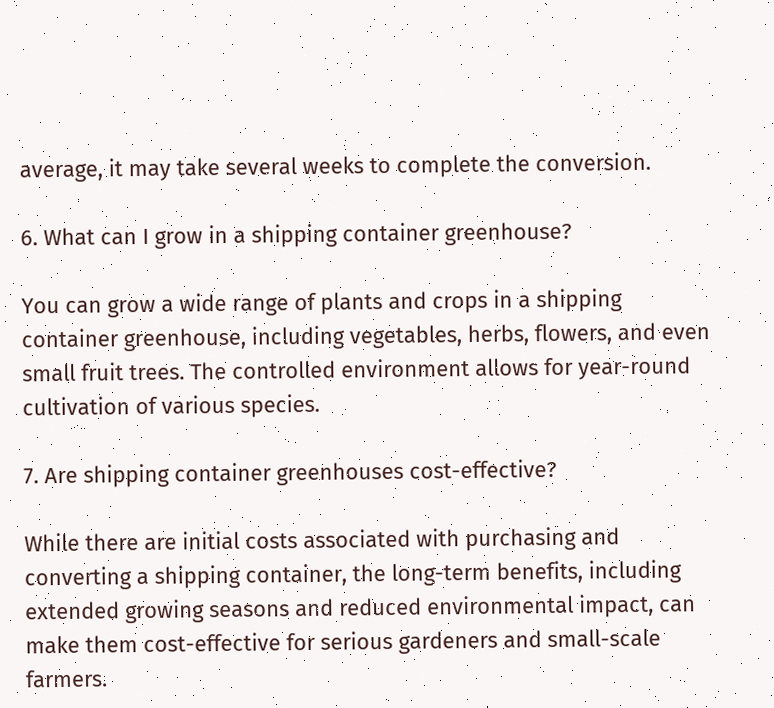average, it may take several weeks to complete the conversion.

6. What can I grow in a shipping container greenhouse?

You can grow a wide range of plants and crops in a shipping container greenhouse, including vegetables, herbs, flowers, and even small fruit trees. The controlled environment allows for year-round cultivation of various species.

7. Are shipping container greenhouses cost-effective?

While there are initial costs associated with purchasing and converting a shipping container, the long-term benefits, including extended growing seasons and reduced environmental impact, can make them cost-effective for serious gardeners and small-scale farmers.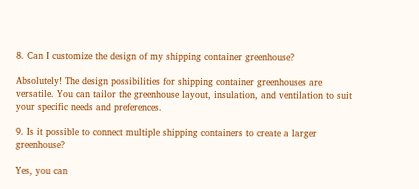8. Can I customize the design of my shipping container greenhouse?

Absolutely! The design possibilities for shipping container greenhouses are versatile. You can tailor the greenhouse layout, insulation, and ventilation to suit your specific needs and preferences.

9. Is it possible to connect multiple shipping containers to create a larger greenhouse?

Yes, you can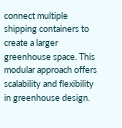connect multiple shipping containers to create a larger greenhouse space. This modular approach offers scalability and flexibility in greenhouse design.